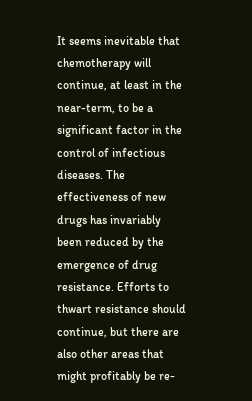It seems inevitable that chemotherapy will continue, at least in the near-term, to be a significant factor in the control of infectious diseases. The effectiveness of new drugs has invariably been reduced by the emergence of drug resistance. Efforts to thwart resistance should continue, but there are also other areas that might profitably be re-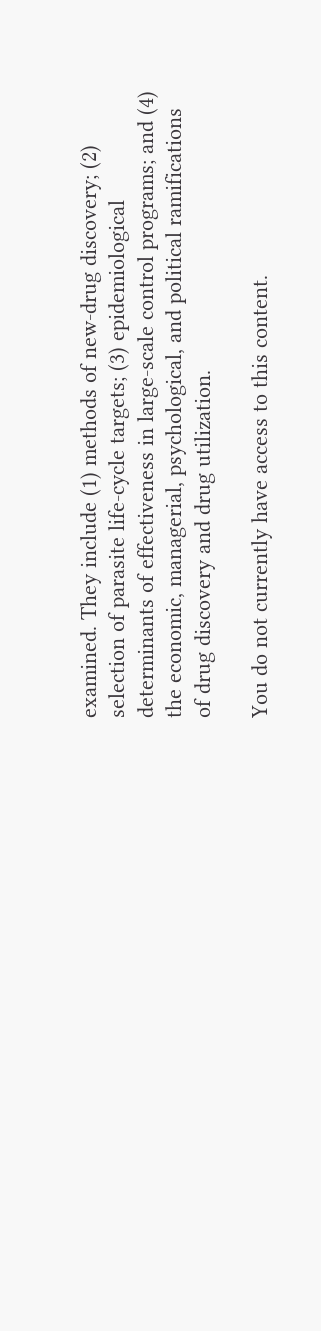examined. They include (1) methods of new-drug discovery; (2) selection of parasite life-cycle targets; (3) epidemiological determinants of effectiveness in large-scale control programs; and (4) the economic, managerial, psychological, and political ramifications of drug discovery and drug utilization.

You do not currently have access to this content.